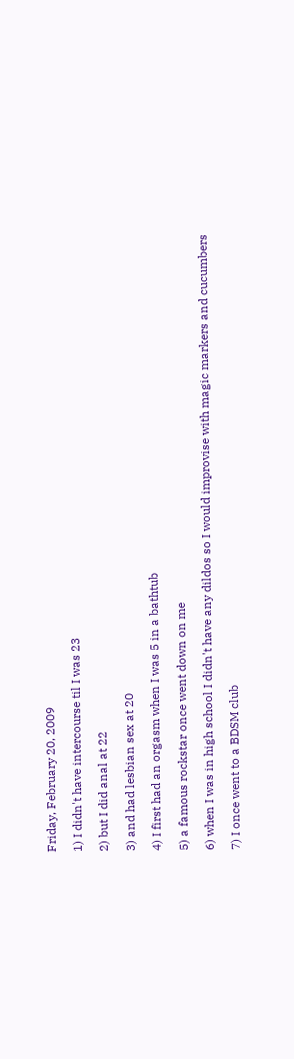Friday, February 20, 2009

1) I didn't have intercourse til I was 23

2) but I did anal at 22

3) and had lesbian sex at 20

4) I first had an orgasm when I was 5 in a bathtub

5) a famous rockstar once went down on me

6) when I was in high school I didn't have any dildos so I would improvise with magic markers and cucumbers

7) I once went to a BDSM club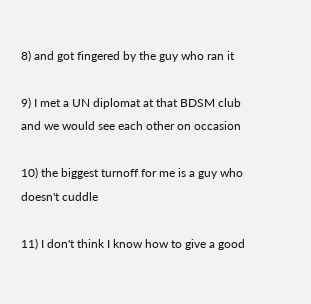8) and got fingered by the guy who ran it

9) I met a UN diplomat at that BDSM club and we would see each other on occasion

10) the biggest turnoff for me is a guy who doesn't cuddle

11) I don't think I know how to give a good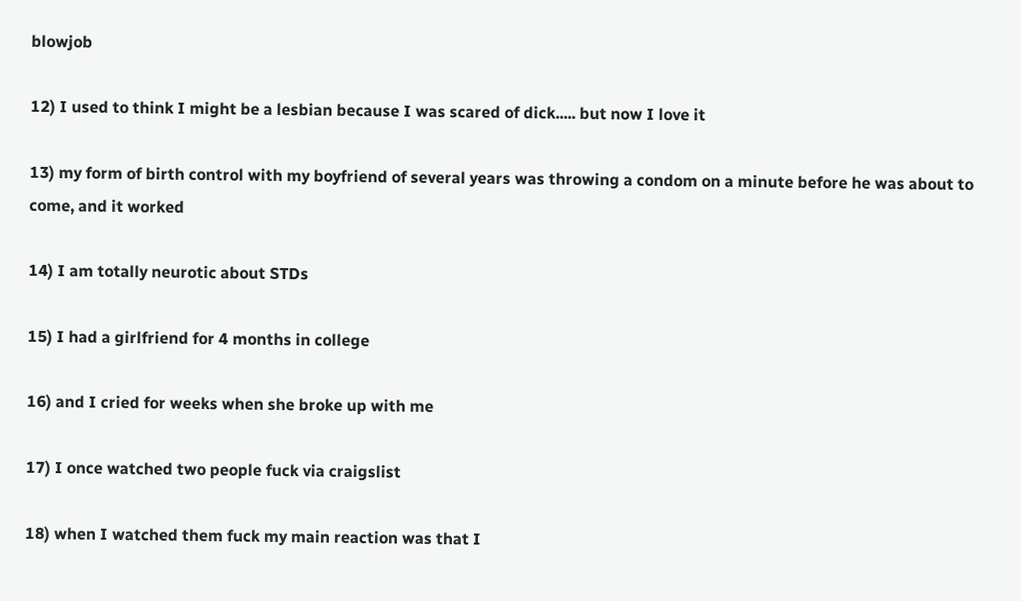blowjob

12) I used to think I might be a lesbian because I was scared of dick..... but now I love it

13) my form of birth control with my boyfriend of several years was throwing a condom on a minute before he was about to come, and it worked

14) I am totally neurotic about STDs

15) I had a girlfriend for 4 months in college

16) and I cried for weeks when she broke up with me

17) I once watched two people fuck via craigslist

18) when I watched them fuck my main reaction was that I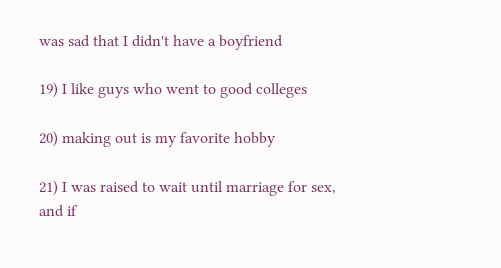was sad that I didn't have a boyfriend

19) I like guys who went to good colleges

20) making out is my favorite hobby

21) I was raised to wait until marriage for sex, and if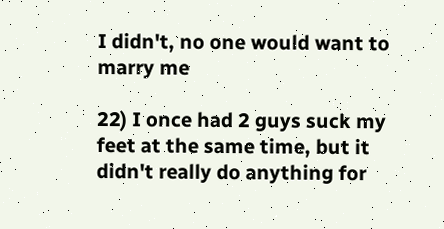I didn't, no one would want to marry me

22) I once had 2 guys suck my feet at the same time, but it didn't really do anything for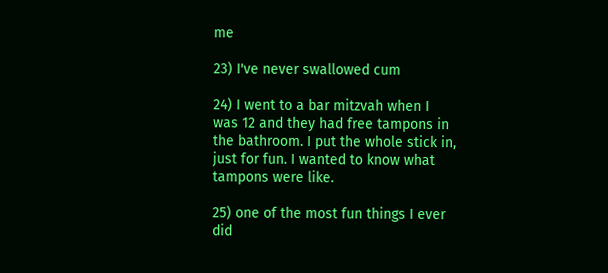me

23) I've never swallowed cum

24) I went to a bar mitzvah when I was 12 and they had free tampons in the bathroom. I put the whole stick in, just for fun. I wanted to know what tampons were like.

25) one of the most fun things I ever did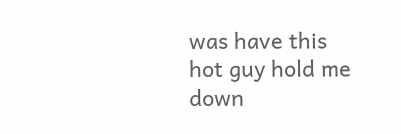was have this hot guy hold me down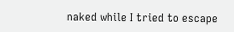naked while I tried to escape